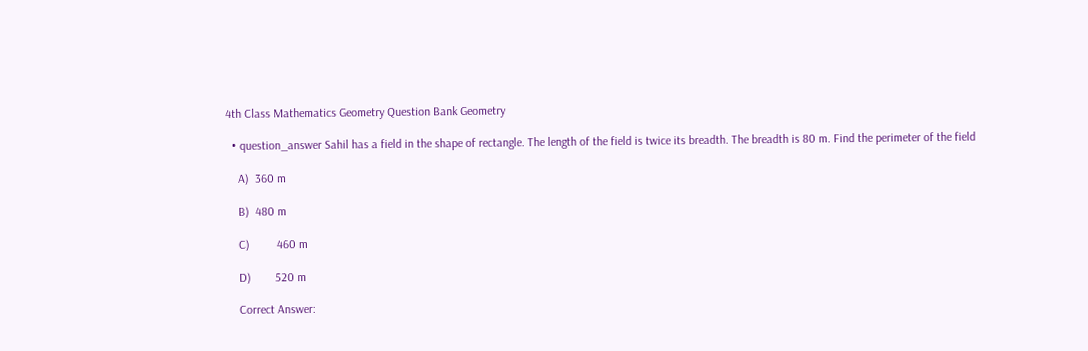4th Class Mathematics Geometry Question Bank Geometry

  • question_answer Sahil has a field in the shape of rectangle. The length of the field is twice its breadth. The breadth is 80 m. Find the perimeter of the field

    A)  360 m

    B)  480 m

    C)         460 m

    D)        520 m

    Correct Answer: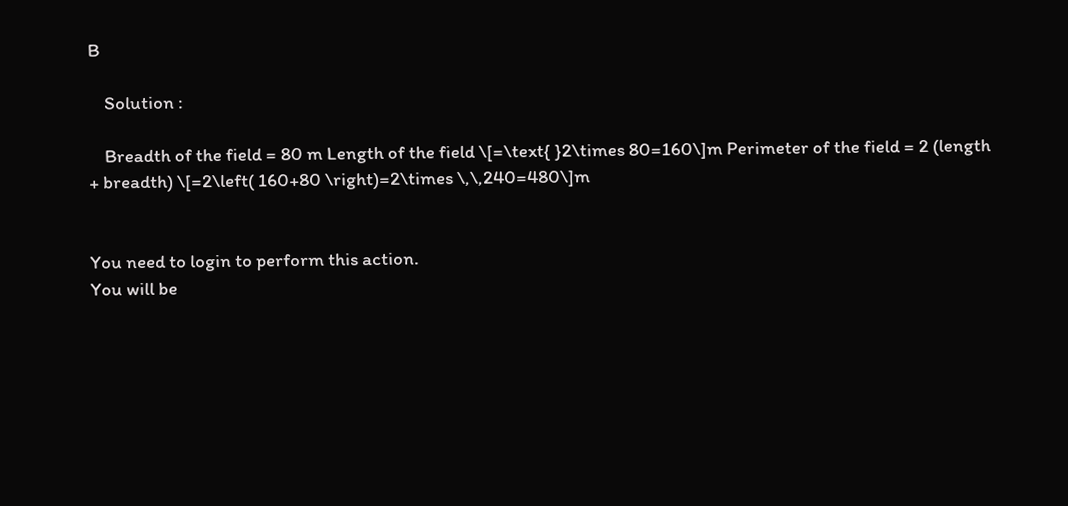B

    Solution :

    Breadth of the field = 80 m Length of the field \[=\text{ }2\times 80=160\]m Perimeter of the field = 2 (length + breadth) \[=2\left( 160+80 \right)=2\times \,\,240=480\]m


You need to login to perform this action.
You will be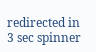redirected in 3 sec spinner